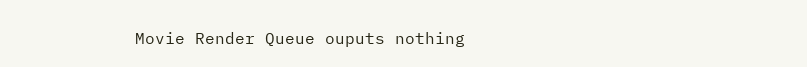Movie Render Queue ouputs nothing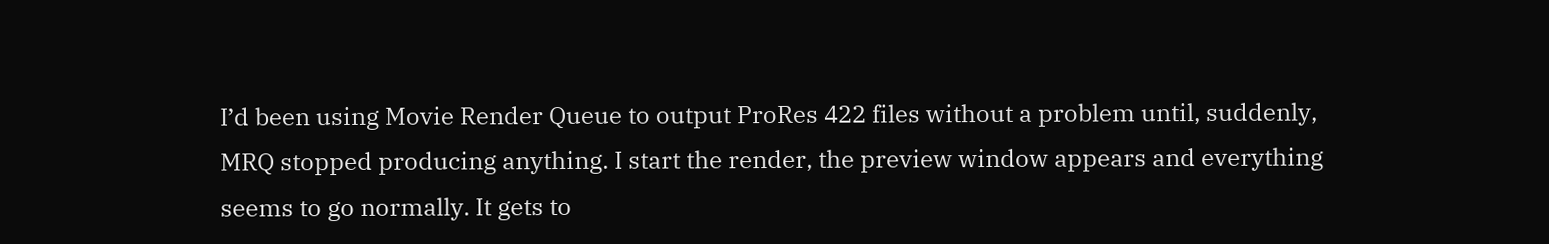I’d been using Movie Render Queue to output ProRes 422 files without a problem until, suddenly, MRQ stopped producing anything. I start the render, the preview window appears and everything seems to go normally. It gets to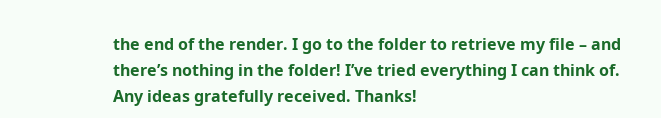the end of the render. I go to the folder to retrieve my file – and there’s nothing in the folder! I’ve tried everything I can think of. Any ideas gratefully received. Thanks!